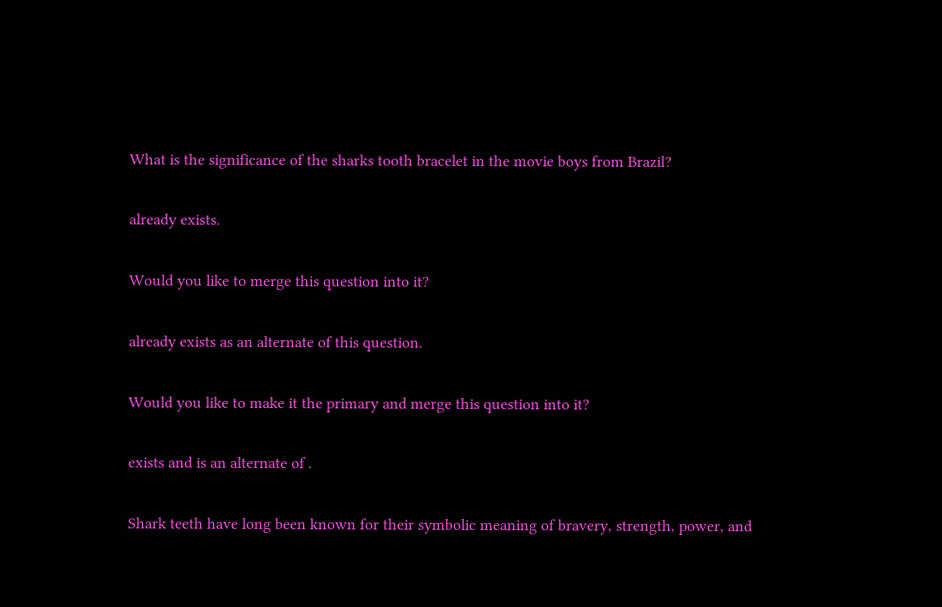What is the significance of the sharks tooth bracelet in the movie boys from Brazil?

already exists.

Would you like to merge this question into it?

already exists as an alternate of this question.

Would you like to make it the primary and merge this question into it?

exists and is an alternate of .

Shark teeth have long been known for their symbolic meaning of bravery, strength, power, and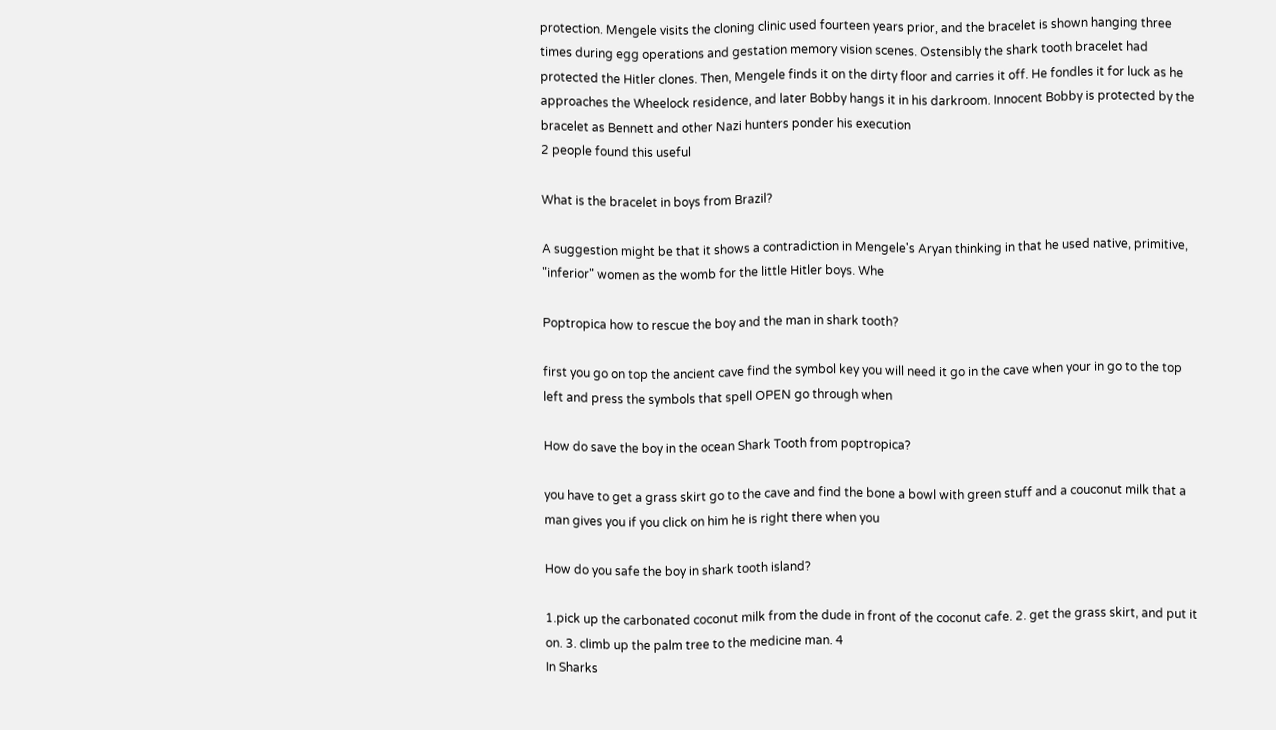protection. Mengele visits the cloning clinic used fourteen years prior, and the bracelet is shown hanging three times during egg operations and gestation memory vision scenes. Ostensibly the shark tooth bracelet had protected the Hitler clones. Then, Mengele finds it on the dirty floor and carries it off. He fondles it for luck as he approaches the Wheelock residence, and later Bobby hangs it in his darkroom. Innocent Bobby is protected by the bracelet as Bennett and other Nazi hunters ponder his execution
2 people found this useful

What is the bracelet in boys from Brazil?

A suggestion might be that it shows a contradiction in Mengele's Aryan thinking in that he used native, primitive, "inferior" women as the womb for the little Hitler boys. Whe

Poptropica how to rescue the boy and the man in shark tooth?

first you go on top the ancient cave find the symbol key you will need it go in the cave when your in go to the top left and press the symbols that spell OPEN go through when

How do save the boy in the ocean Shark Tooth from poptropica?

you have to get a grass skirt go to the cave and find the bone a bowl with green stuff and a couconut milk that a man gives you if you click on him he is right there when you

How do you safe the boy in shark tooth island?

1.pick up the carbonated coconut milk from the dude in front of the coconut cafe. 2. get the grass skirt, and put it on. 3. climb up the palm tree to the medicine man. 4
In Sharks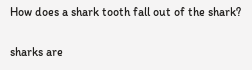How does a shark tooth fall out of the shark?

sharks are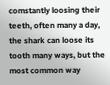comstantly loosing their teeth, often many a day, the shark can loose its tooth many ways, but the most common way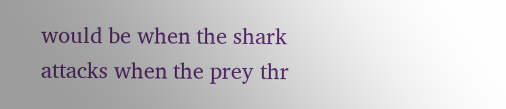would be when the shark attacks when the prey thr